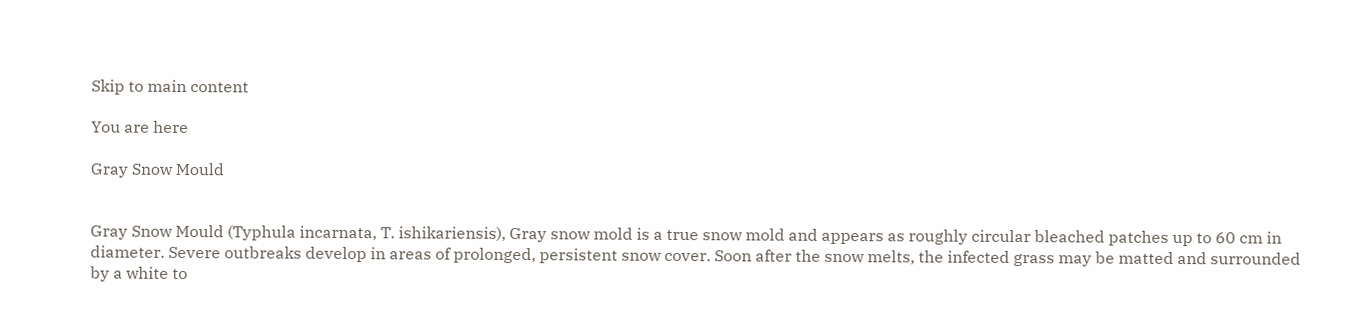Skip to main content

You are here

Gray Snow Mould


Gray Snow Mould (Typhula incarnata, T. ishikariensis), Gray snow mold is a true snow mold and appears as roughly circular bleached patches up to 60 cm in diameter. Severe outbreaks develop in areas of prolonged, persistent snow cover. Soon after the snow melts, the infected grass may be matted and surrounded by a white to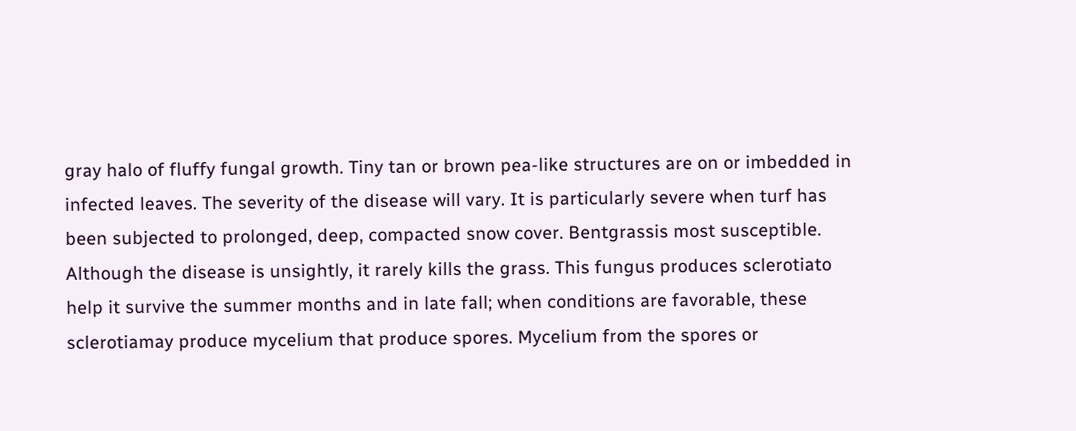gray halo of fluffy fungal growth. Tiny tan or brown pea-like structures are on or imbedded in infected leaves. The severity of the disease will vary. It is particularly severe when turf has been subjected to prolonged, deep, compacted snow cover. Bentgrassis most susceptible. Although the disease is unsightly, it rarely kills the grass. This fungus produces sclerotiato help it survive the summer months and in late fall; when conditions are favorable, these sclerotiamay produce mycelium that produce spores. Mycelium from the spores or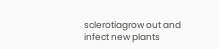sclerotiagrow out and infect new plants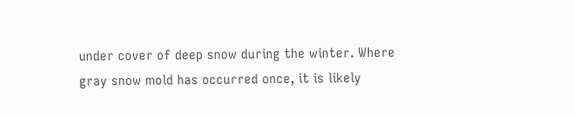under cover of deep snow during the winter. Where gray snow mold has occurred once, it is likely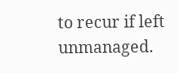to recur if left unmanaged.